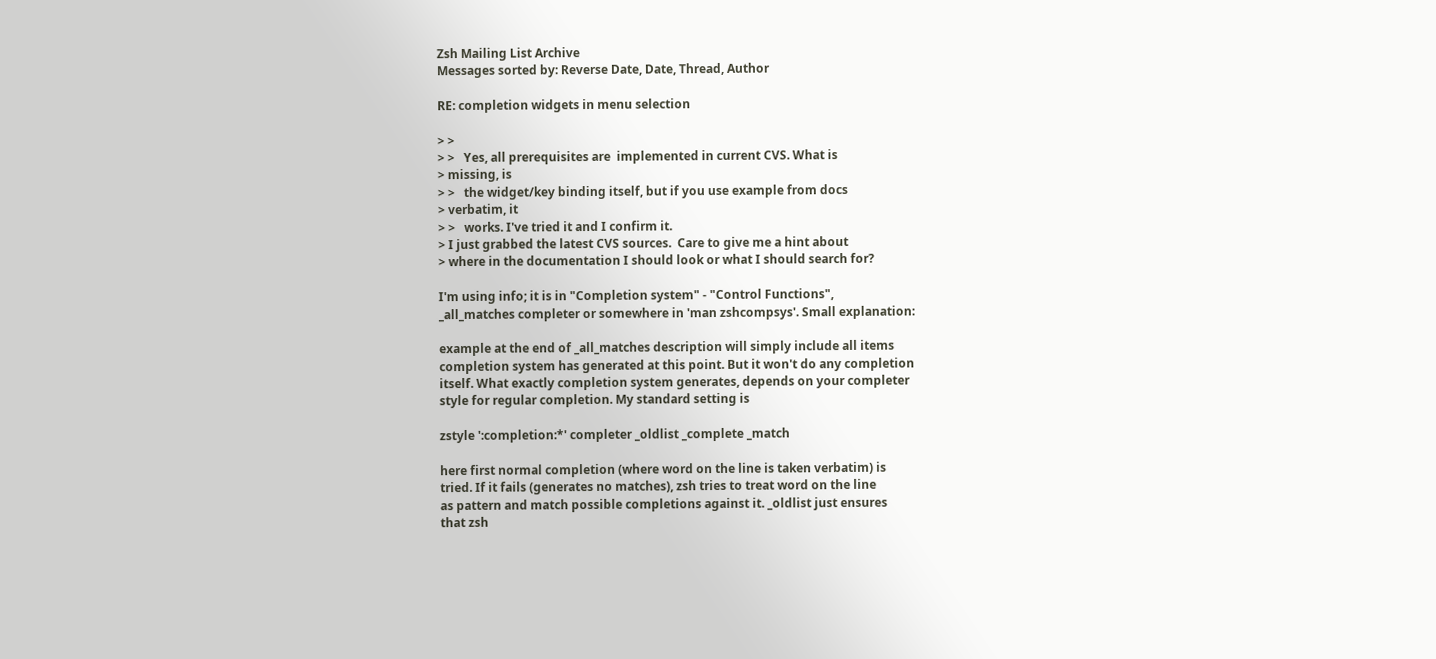Zsh Mailing List Archive
Messages sorted by: Reverse Date, Date, Thread, Author

RE: completion widgets in menu selection

> >
> >   Yes, all prerequisites are  implemented in current CVS. What is
> missing, is
> >   the widget/key binding itself, but if you use example from docs
> verbatim, it
> >   works. I've tried it and I confirm it.
> I just grabbed the latest CVS sources.  Care to give me a hint about
> where in the documentation I should look or what I should search for?

I'm using info; it is in "Completion system" - "Control Functions",
_all_matches completer or somewhere in 'man zshcompsys'. Small explanation:

example at the end of _all_matches description will simply include all items
completion system has generated at this point. But it won't do any completion
itself. What exactly completion system generates, depends on your completer
style for regular completion. My standard setting is

zstyle ':completion:*' completer _oldlist _complete _match

here first normal completion (where word on the line is taken verbatim) is
tried. If it fails (generates no matches), zsh tries to treat word on the line
as pattern and match possible completions against it. _oldlist just ensures
that zsh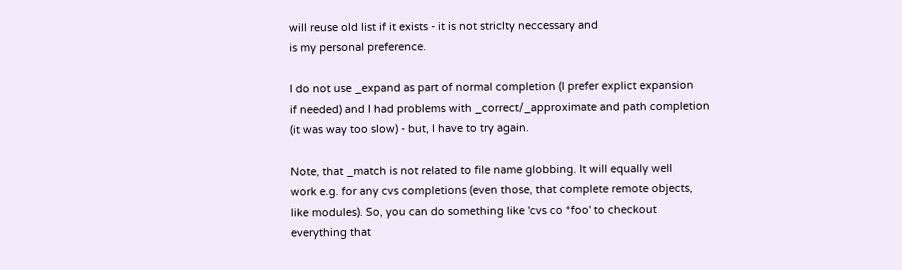will reuse old list if it exists - it is not striclty neccessary and
is my personal preference.

I do not use _expand as part of normal completion (I prefer explict expansion
if needed) and I had problems with _correct/_approximate and path completion
(it was way too slow) - but, I have to try again.

Note, that _match is not related to file name globbing. It will equally well
work e.g. for any cvs completions (even those, that complete remote objects,
like modules). So, you can do something like 'cvs co *foo' to checkout
everything that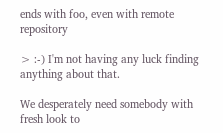ends with foo, even with remote repository

> :-) I'm not having any luck finding anything about that.

We desperately need somebody with fresh look to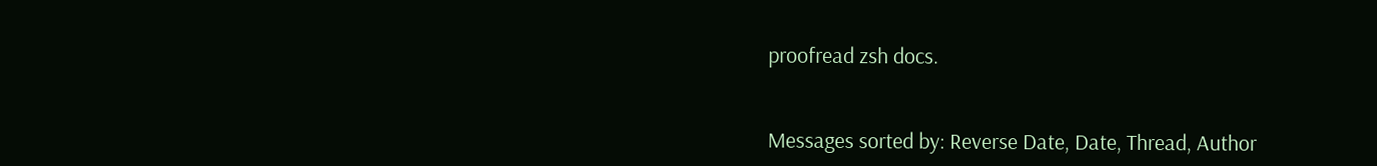proofread zsh docs.


Messages sorted by: Reverse Date, Date, Thread, Author